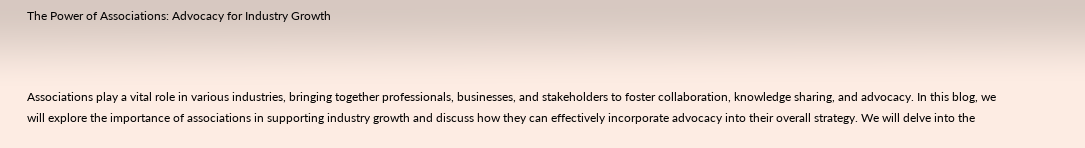The Power of Associations: Advocacy for Industry Growth



Associations play a vital role in various industries, bringing together professionals, businesses, and stakeholders to foster collaboration, knowledge sharing, and advocacy. In this blog, we will explore the importance of associations in supporting industry growth and discuss how they can effectively incorporate advocacy into their overall strategy. We will delve into the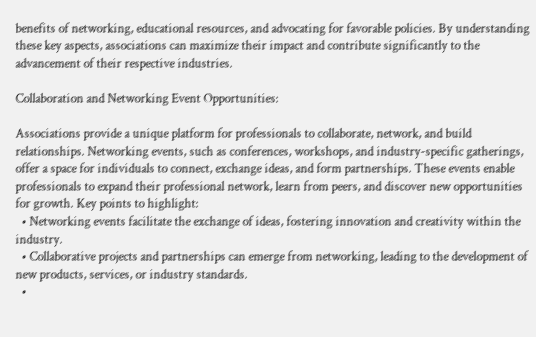benefits of networking, educational resources, and advocating for favorable policies. By understanding these key aspects, associations can maximize their impact and contribute significantly to the advancement of their respective industries.

Collaboration and Networking Event Opportunities:

Associations provide a unique platform for professionals to collaborate, network, and build relationships. Networking events, such as conferences, workshops, and industry-specific gatherings, offer a space for individuals to connect, exchange ideas, and form partnerships. These events enable professionals to expand their professional network, learn from peers, and discover new opportunities for growth. Key points to highlight:
  • Networking events facilitate the exchange of ideas, fostering innovation and creativity within the industry.
  • Collaborative projects and partnerships can emerge from networking, leading to the development of new products, services, or industry standards.
  •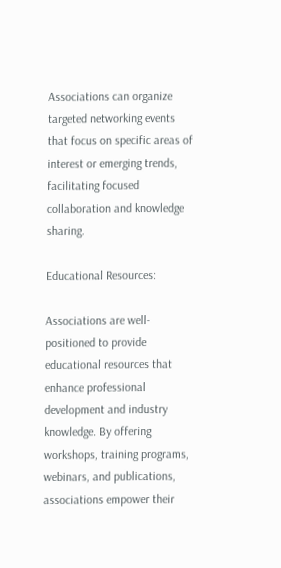Associations can organize targeted networking events that focus on specific areas of interest or emerging trends, facilitating focused collaboration and knowledge sharing.

Educational Resources:

Associations are well-positioned to provide educational resources that enhance professional development and industry knowledge. By offering workshops, training programs, webinars, and publications, associations empower their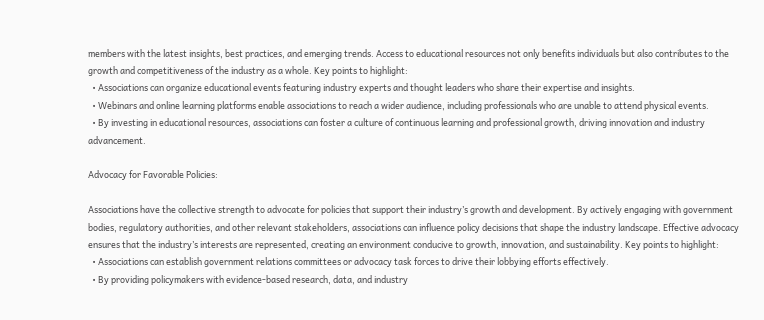members with the latest insights, best practices, and emerging trends. Access to educational resources not only benefits individuals but also contributes to the growth and competitiveness of the industry as a whole. Key points to highlight:
  • Associations can organize educational events featuring industry experts and thought leaders who share their expertise and insights.
  • Webinars and online learning platforms enable associations to reach a wider audience, including professionals who are unable to attend physical events.
  • By investing in educational resources, associations can foster a culture of continuous learning and professional growth, driving innovation and industry advancement.

Advocacy for Favorable Policies:

Associations have the collective strength to advocate for policies that support their industry’s growth and development. By actively engaging with government bodies, regulatory authorities, and other relevant stakeholders, associations can influence policy decisions that shape the industry landscape. Effective advocacy ensures that the industry’s interests are represented, creating an environment conducive to growth, innovation, and sustainability. Key points to highlight:
  • Associations can establish government relations committees or advocacy task forces to drive their lobbying efforts effectively.
  • By providing policymakers with evidence-based research, data, and industry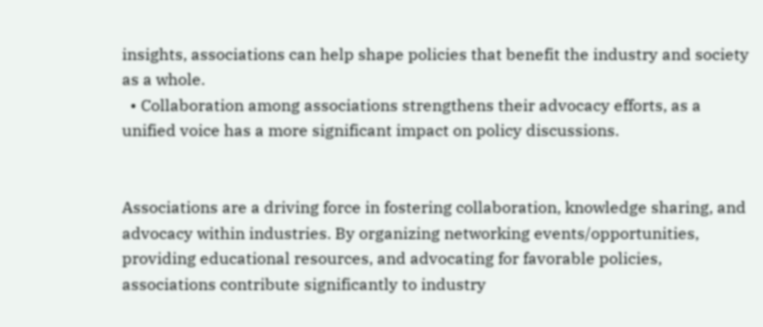insights, associations can help shape policies that benefit the industry and society as a whole.
  • Collaboration among associations strengthens their advocacy efforts, as a unified voice has a more significant impact on policy discussions.


Associations are a driving force in fostering collaboration, knowledge sharing, and advocacy within industries. By organizing networking events/opportunities, providing educational resources, and advocating for favorable policies, associations contribute significantly to industry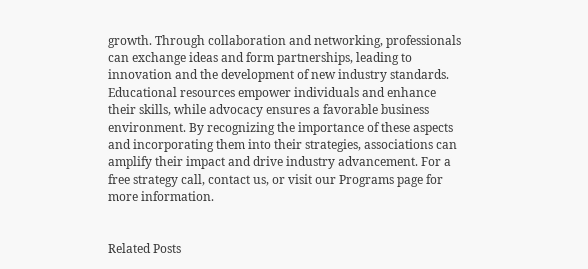growth. Through collaboration and networking, professionals can exchange ideas and form partnerships, leading to innovation and the development of new industry standards. Educational resources empower individuals and enhance their skills, while advocacy ensures a favorable business environment. By recognizing the importance of these aspects and incorporating them into their strategies, associations can amplify their impact and drive industry advancement. For a free strategy call, contact us, or visit our Programs page for more information.


Related Posts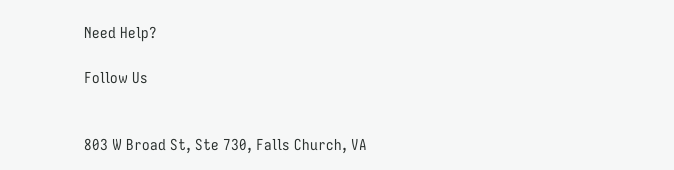Need Help?

Follow Us


803 W Broad St, Ste 730, Falls Church, VA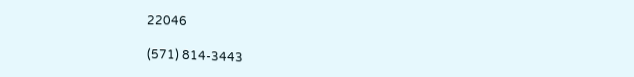22046

(571) 814-3443